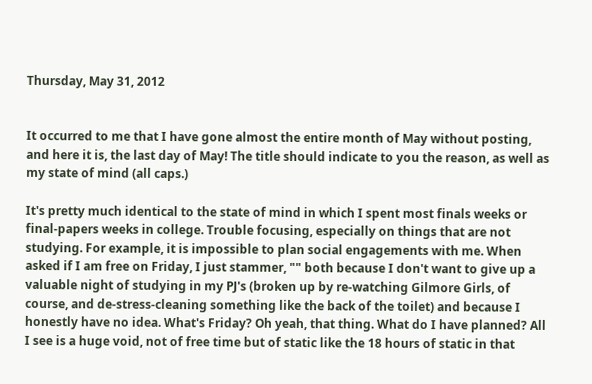Thursday, May 31, 2012


It occurred to me that I have gone almost the entire month of May without posting, and here it is, the last day of May! The title should indicate to you the reason, as well as my state of mind (all caps.)

It's pretty much identical to the state of mind in which I spent most finals weeks or final-papers weeks in college. Trouble focusing, especially on things that are not studying. For example, it is impossible to plan social engagements with me. When asked if I am free on Friday, I just stammer, "" both because I don't want to give up a valuable night of studying in my PJ's (broken up by re-watching Gilmore Girls, of course, and de-stress-cleaning something like the back of the toilet) and because I honestly have no idea. What's Friday? Oh yeah, that thing. What do I have planned? All I see is a huge void, not of free time but of static like the 18 hours of static in that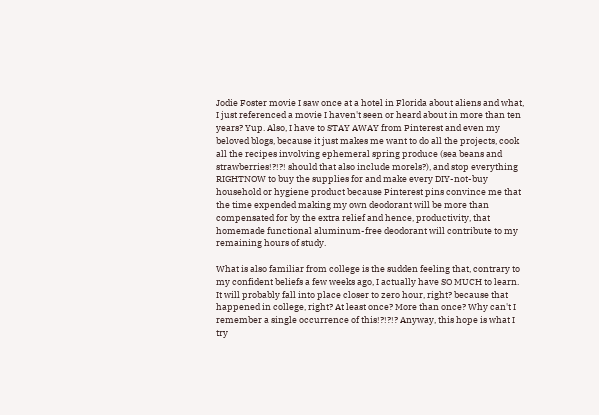Jodie Foster movie I saw once at a hotel in Florida about aliens and what, I just referenced a movie I haven't seen or heard about in more than ten years? Yup. Also, I have to STAY AWAY from Pinterest and even my beloved blogs, because it just makes me want to do all the projects, cook all the recipes involving ephemeral spring produce (sea beans and strawberries!?!?! should that also include morels?), and stop everything RIGHTNOW to buy the supplies for and make every DIY-not-buy household or hygiene product because Pinterest pins convince me that the time expended making my own deodorant will be more than compensated for by the extra relief and hence, productivity, that homemade functional aluminum-free deodorant will contribute to my remaining hours of study.

What is also familiar from college is the sudden feeling that, contrary to my confident beliefs a few weeks ago, I actually have SO MUCH to learn. It will probably fall into place closer to zero hour, right? because that happened in college, right? At least once? More than once? Why can't I remember a single occurrence of this!?!?!? Anyway, this hope is what I try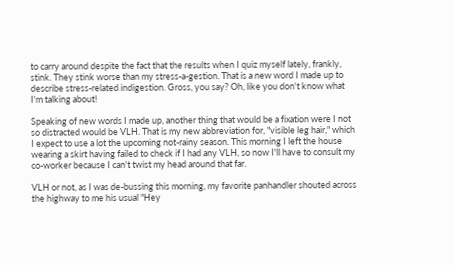to carry around despite the fact that the results when I quiz myself lately, frankly, stink. They stink worse than my stress-a-gestion. That is a new word I made up to describe stress-related indigestion. Gross, you say? Oh, like you don't know what I'm talking about!

Speaking of new words I made up, another thing that would be a fixation were I not so distracted would be VLH. That is my new abbreviation for, "visible leg hair," which I expect to use a lot the upcoming not-rainy season. This morning I left the house wearing a skirt having failed to check if I had any VLH, so now I'll have to consult my co-worker because I can't twist my head around that far.

VLH or not, as I was de-bussing this morning, my favorite panhandler shouted across the highway to me his usual "Hey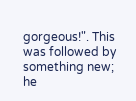gorgeous!". This was followed by something new; he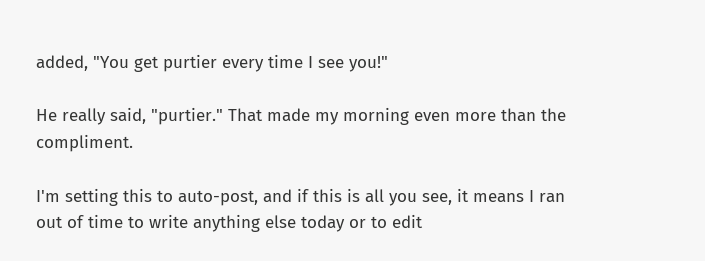added, "You get purtier every time I see you!"

He really said, "purtier." That made my morning even more than the compliment.

I'm setting this to auto-post, and if this is all you see, it means I ran out of time to write anything else today or to edit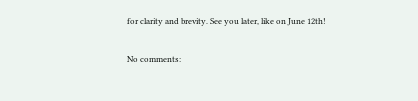for clarity and brevity. See you later, like on June 12th!

No comments: